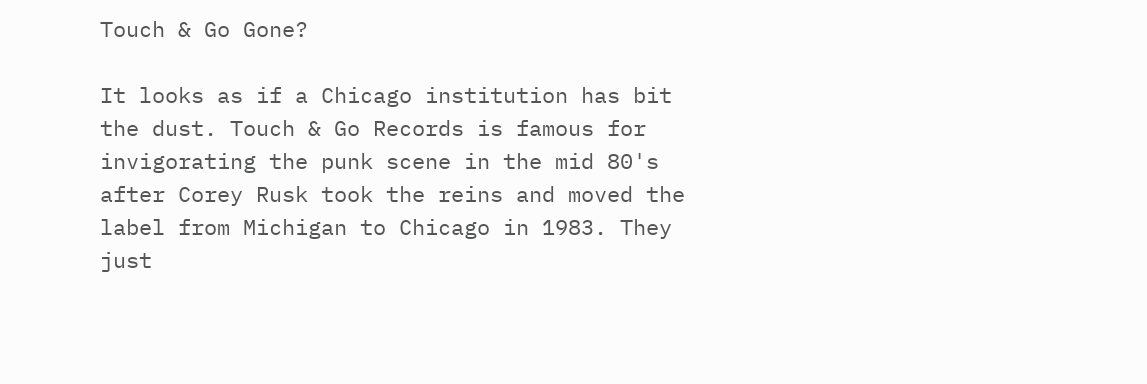Touch & Go Gone?

It looks as if a Chicago institution has bit the dust. Touch & Go Records is famous for invigorating the punk scene in the mid 80's after Corey Rusk took the reins and moved the label from Michigan to Chicago in 1983. They just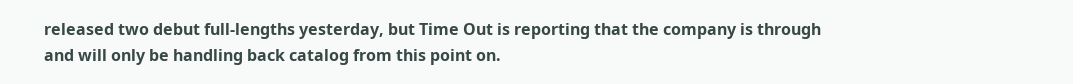released two debut full-lengths yesterday, but Time Out is reporting that the company is through and will only be handling back catalog from this point on.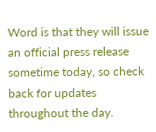Word is that they will issue an official press release sometime today, so check back for updates throughout the day.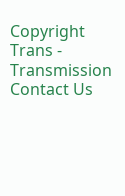Copyright Trans - Transmission
Contact Us